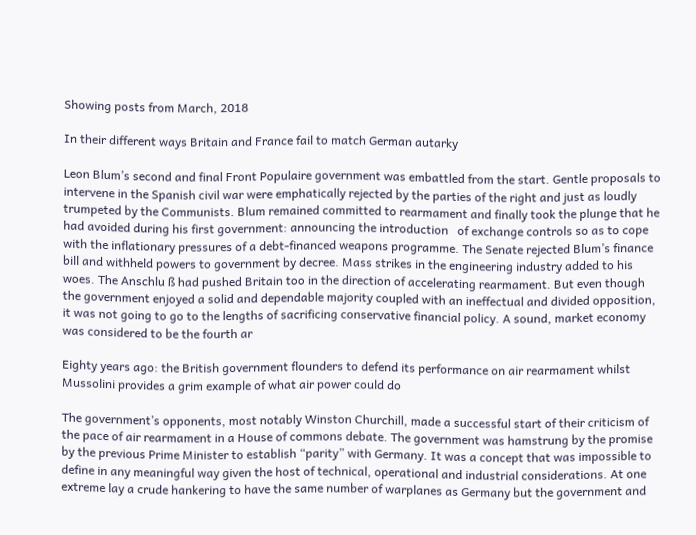Showing posts from March, 2018

In their different ways Britain and France fail to match German autarky

Leon Blum’s second and final Front Populaire government was embattled from the start. Gentle proposals to intervene in the Spanish civil war were emphatically rejected by the parties of the right and just as loudly trumpeted by the Communists. Blum remained committed to rearmament and finally took the plunge that he had avoided during his first government: announcing the introduction   of exchange controls so as to cope with the inflationary pressures of a debt-financed weapons programme. The Senate rejected Blum’s finance bill and withheld powers to government by decree. Mass strikes in the engineering industry added to his woes. The Anschlu ß had pushed Britain too in the direction of accelerating rearmament. But even though the government enjoyed a solid and dependable majority coupled with an ineffectual and divided opposition, it was not going to go to the lengths of sacrificing conservative financial policy. A sound, market economy was considered to be the fourth ar

Eighty years ago: the British government flounders to defend its performance on air rearmament whilst Mussolini provides a grim example of what air power could do

The government’s opponents, most notably Winston Churchill, made a successful start of their criticism of the pace of air rearmament in a House of commons debate. The government was hamstrung by the promise by the previous Prime Minister to establish “parity” with Germany. It was a concept that was impossible to define in any meaningful way given the host of technical, operational and industrial considerations. At one extreme lay a crude hankering to have the same number of warplanes as Germany but the government and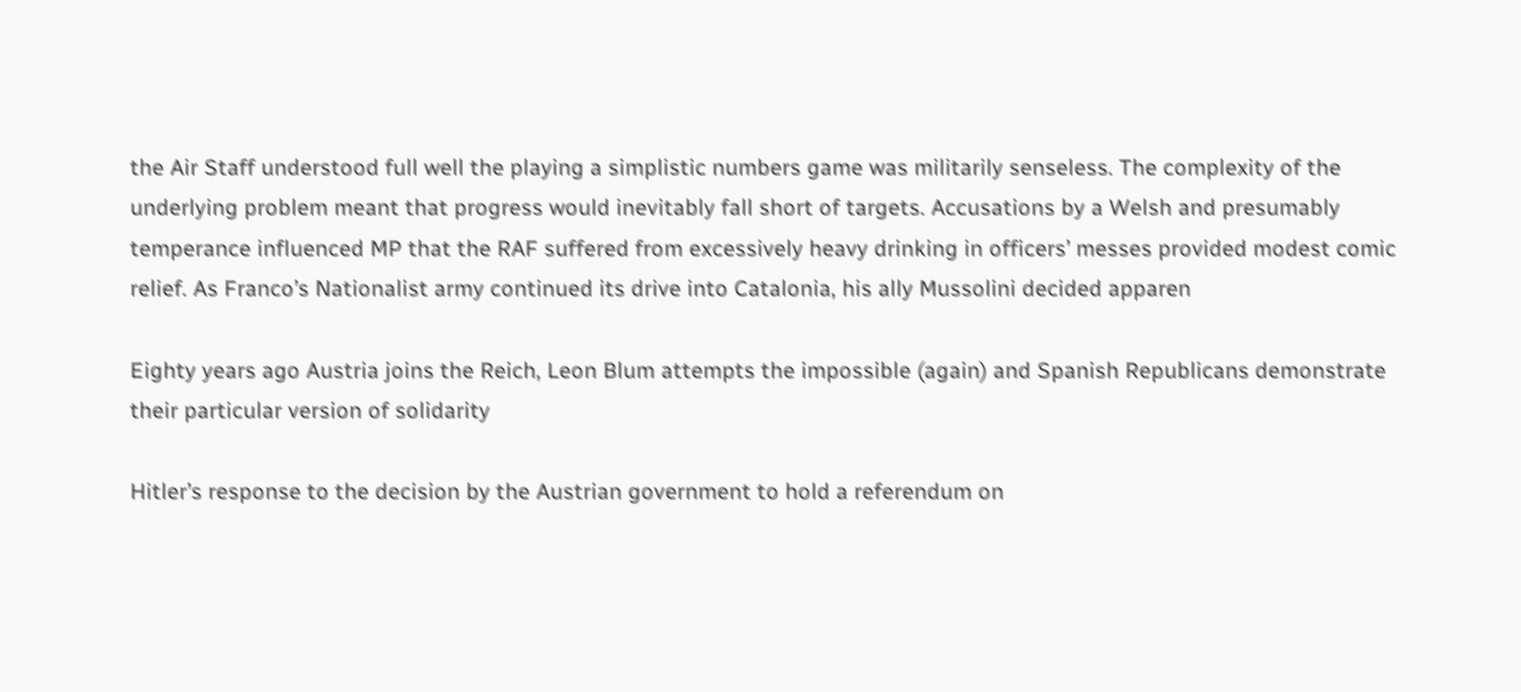the Air Staff understood full well the playing a simplistic numbers game was militarily senseless. The complexity of the underlying problem meant that progress would inevitably fall short of targets. Accusations by a Welsh and presumably temperance influenced MP that the RAF suffered from excessively heavy drinking in officers’ messes provided modest comic relief. As Franco’s Nationalist army continued its drive into Catalonia, his ally Mussolini decided apparen

Eighty years ago Austria joins the Reich, Leon Blum attempts the impossible (again) and Spanish Republicans demonstrate their particular version of solidarity

Hitler’s response to the decision by the Austrian government to hold a referendum on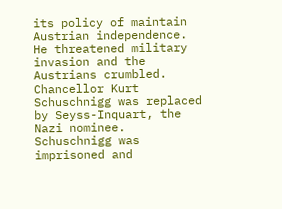its policy of maintain Austrian independence. He threatened military invasion and the Austrians crumbled. Chancellor Kurt Schuschnigg was replaced by Seyss-Inquart, the Nazi nominee. Schuschnigg was imprisoned and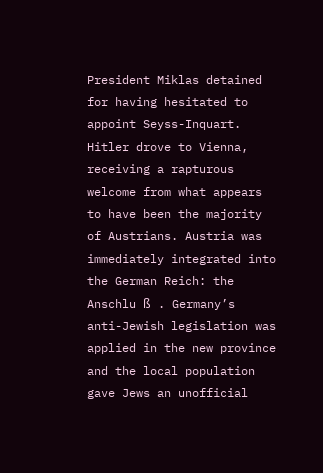President Miklas detained for having hesitated to appoint Seyss-Inquart. Hitler drove to Vienna, receiving a rapturous welcome from what appears to have been the majority of Austrians. Austria was immediately integrated into the German Reich: the Anschlu ß . Germany’s anti-Jewish legislation was applied in the new province and the local population gave Jews an unofficial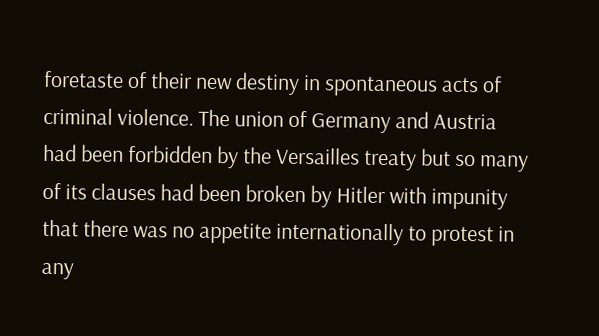foretaste of their new destiny in spontaneous acts of criminal violence. The union of Germany and Austria had been forbidden by the Versailles treaty but so many of its clauses had been broken by Hitler with impunity that there was no appetite internationally to protest in any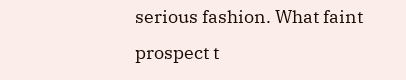serious fashion. What faint prospect t